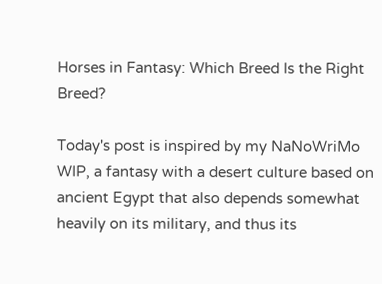Horses in Fantasy: Which Breed Is the Right Breed?

Today's post is inspired by my NaNoWriMo WIP, a fantasy with a desert culture based on ancient Egypt that also depends somewhat heavily on its military, and thus its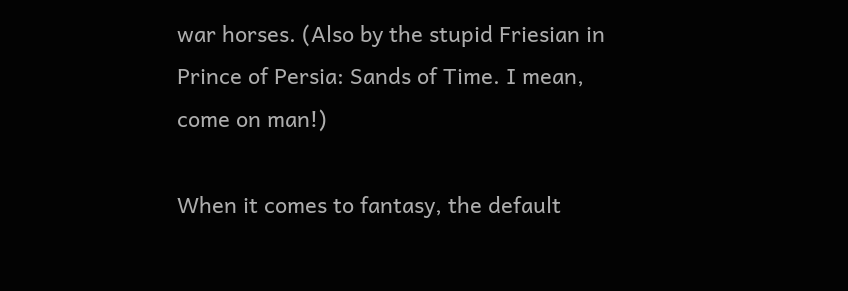war horses. (Also by the stupid Friesian in Prince of Persia: Sands of Time. I mean, come on man!)

When it comes to fantasy, the default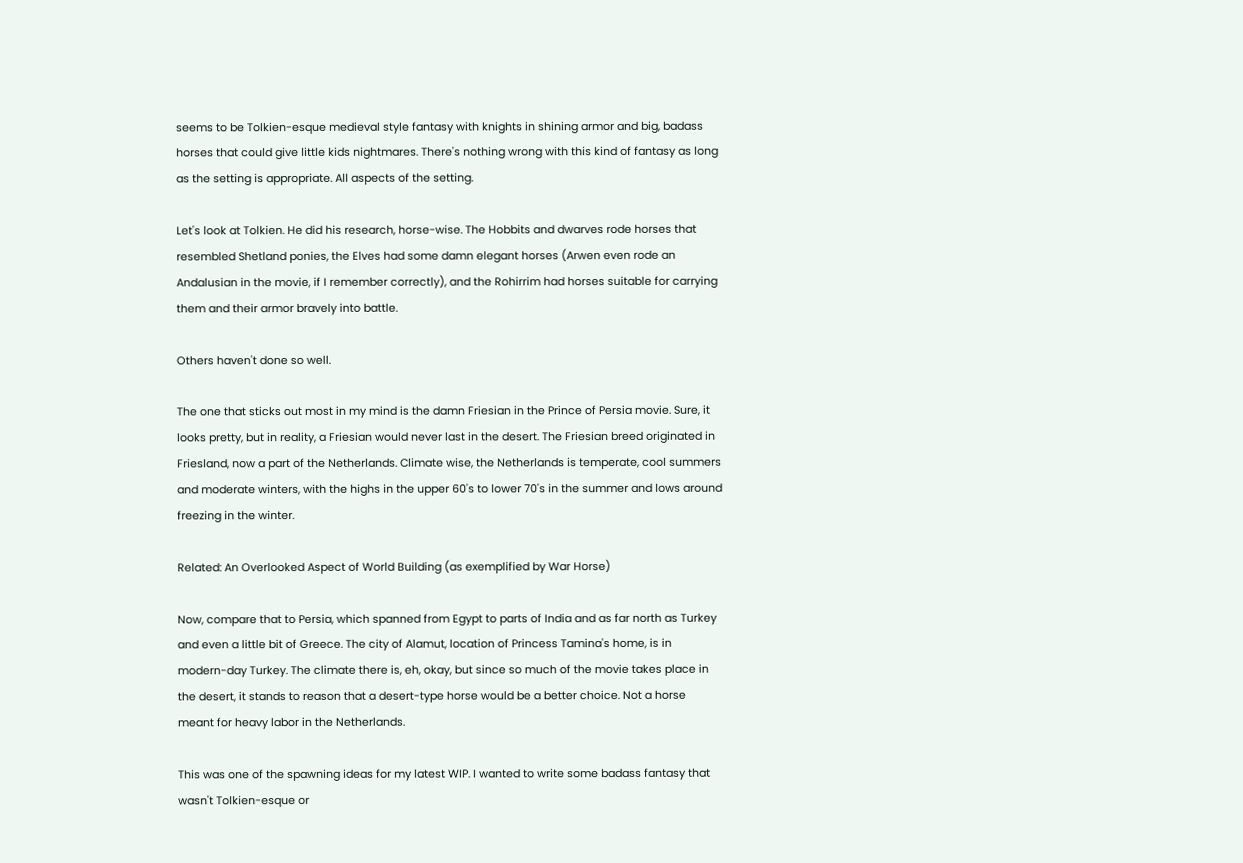seems to be Tolkien-esque medieval style fantasy with knights in shining armor and big, badass horses that could give little kids nightmares. There's nothing wrong with this kind of fantasy as long as the setting is appropriate. All aspects of the setting.

Let's look at Tolkien. He did his research, horse-wise. The Hobbits and dwarves rode horses that resembled Shetland ponies, the Elves had some damn elegant horses (Arwen even rode an Andalusian in the movie, if I remember correctly), and the Rohirrim had horses suitable for carrying them and their armor bravely into battle.

Others haven't done so well.

The one that sticks out most in my mind is the damn Friesian in the Prince of Persia movie. Sure, it looks pretty, but in reality, a Friesian would never last in the desert. The Friesian breed originated in Friesland, now a part of the Netherlands. Climate wise, the Netherlands is temperate, cool summers and moderate winters, with the highs in the upper 60's to lower 70's in the summer and lows around freezing in the winter.

Related: An Overlooked Aspect of World Building (as exemplified by War Horse)

Now, compare that to Persia, which spanned from Egypt to parts of India and as far north as Turkey and even a little bit of Greece. The city of Alamut, location of Princess Tamina's home, is in modern-day Turkey. The climate there is, eh, okay, but since so much of the movie takes place in the desert, it stands to reason that a desert-type horse would be a better choice. Not a horse meant for heavy labor in the Netherlands.

This was one of the spawning ideas for my latest WIP. I wanted to write some badass fantasy that wasn't Tolkien-esque or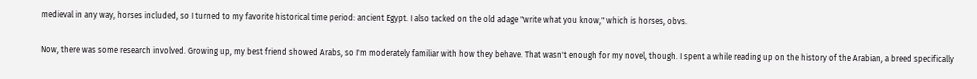medieval in any way, horses included, so I turned to my favorite historical time period: ancient Egypt. I also tacked on the old adage "write what you know," which is horses, obvs.

Now, there was some research involved. Growing up, my best friend showed Arabs, so I'm moderately familiar with how they behave. That wasn't enough for my novel, though. I spent a while reading up on the history of the Arabian, a breed specifically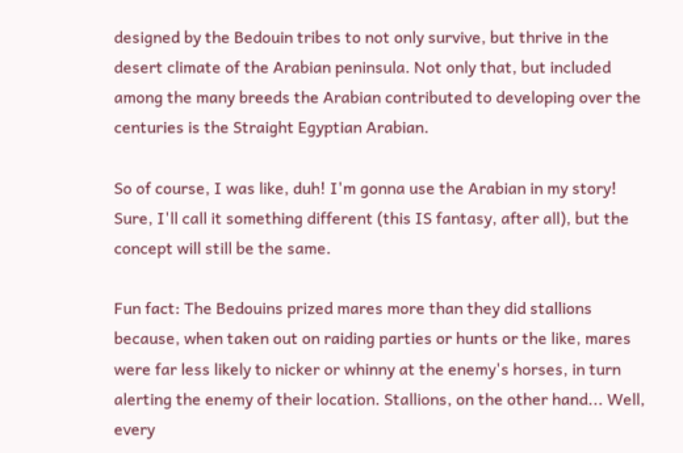designed by the Bedouin tribes to not only survive, but thrive in the desert climate of the Arabian peninsula. Not only that, but included among the many breeds the Arabian contributed to developing over the centuries is the Straight Egyptian Arabian.

So of course, I was like, duh! I'm gonna use the Arabian in my story! Sure, I'll call it something different (this IS fantasy, after all), but the concept will still be the same.

Fun fact: The Bedouins prized mares more than they did stallions because, when taken out on raiding parties or hunts or the like, mares were far less likely to nicker or whinny at the enemy's horses, in turn alerting the enemy of their location. Stallions, on the other hand... Well, every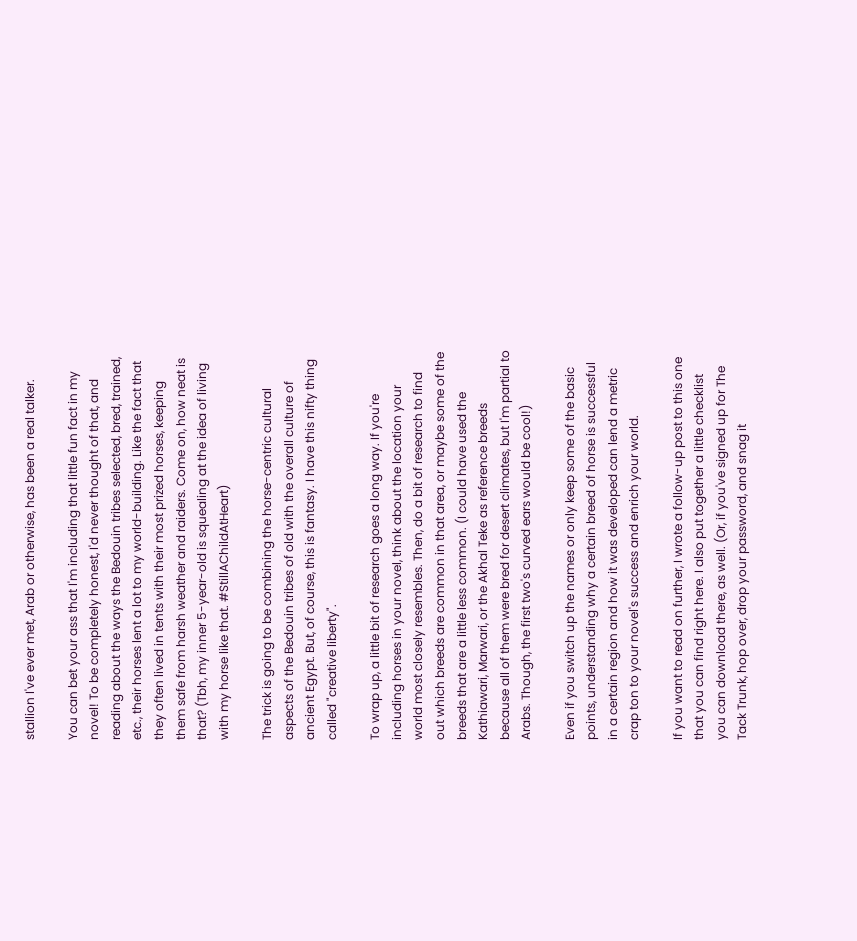stallion I've ever met, Arab or otherwise, has been a real talker.

You can bet your ass that I'm including that little fun fact in my novel! To be completely honest, I'd never thought of that, and reading about the ways the Bedouin tribes selected, bred, trained, etc., their horses lent a lot to my world-building. Like the fact that they often lived in tents with their most prized horses, keeping them safe from harsh weather and raiders. Come on, how neat is that? (Tbh, my inner 5-year-old is squealing at the idea of living with my horse like that. #StillAChildAtHeart)

The trick is going to be combining the horse-centric cultural aspects of the Bedouin tribes of old with the overall culture of ancient Egypt. But, of course, this is fantasy. I have this nifty thing called "creative liberty".

To wrap up, a little bit of research goes a long way. If you're including horses in your novel, think about the location your world most closely resembles. Then, do a bit of research to find out which breeds are common in that area, or maybe some of the breeds that are a little less common. (I could have used the Kathiawari, Marwari, or the Akhal Teke as reference breeds because all of them were bred for desert climates, but I'm partial to Arabs. Though, the first two's curved ears would be cool!)

Even if you switch up the names or only keep some of the basic points, understanding why a certain breed of horse is successful in a certain region and how it was developed can lend a metric crap ton to your novel's success and enrich your world.

If you want to read on further, I wrote a follow-up post to this one that you can find right here. I also put together a little checklist you can download there, as well. (Or, if you've signed up for The Tack Trunk, hop over, drop your password, and snag it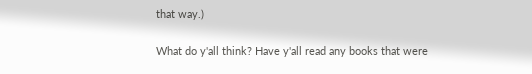that way.)

What do y'all think? Have y'all read any books that were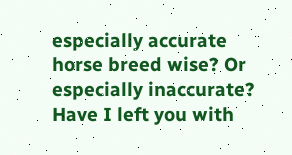especially accurate horse breed wise? Or especially inaccurate? Have I left you with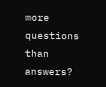more questions than answers?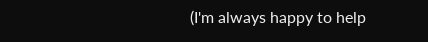(I'm always happy to help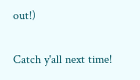out!)

Catch y'all next time!